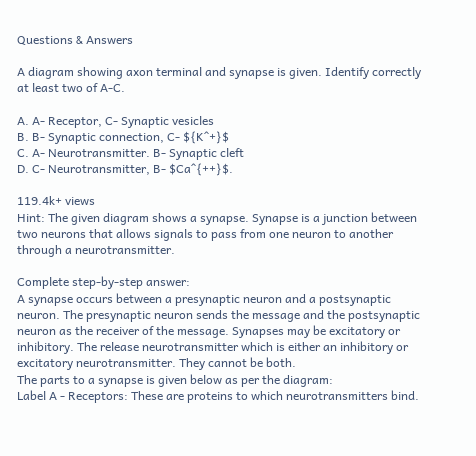Questions & Answers

A diagram showing axon terminal and synapse is given. Identify correctly at least two of A-C.

A. A- Receptor, C- Synaptic vesicles
B. B- Synaptic connection, C- ${K^+}$
C. A- Neurotransmitter. B- Synaptic cleft
D. C- Neurotransmitter, B- $Ca^{++}$.

119.4k+ views
Hint: The given diagram shows a synapse. Synapse is a junction between two neurons that allows signals to pass from one neuron to another through a neurotransmitter.

Complete step-by-step answer:
A synapse occurs between a presynaptic neuron and a postsynaptic neuron. The presynaptic neuron sends the message and the postsynaptic neuron as the receiver of the message. Synapses may be excitatory or inhibitory. The release neurotransmitter which is either an inhibitory or excitatory neurotransmitter. They cannot be both.
The parts to a synapse is given below as per the diagram:
Label A - Receptors: These are proteins to which neurotransmitters bind.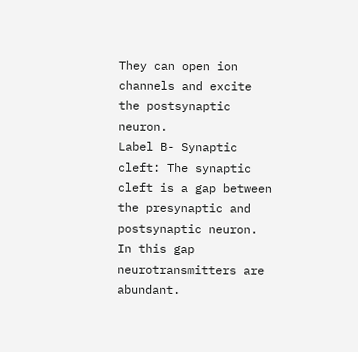They can open ion channels and excite the postsynaptic neuron.
Label B- Synaptic cleft: The synaptic cleft is a gap between the presynaptic and postsynaptic neuron. In this gap neurotransmitters are abundant.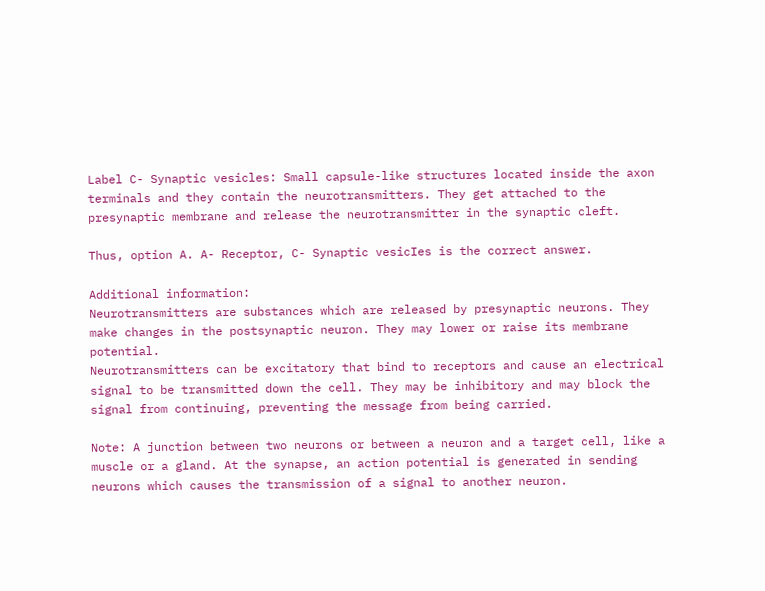Label C- Synaptic vesicles: Small capsule-like structures located inside the axon terminals and they contain the neurotransmitters. They get attached to the presynaptic membrane and release the neurotransmitter in the synaptic cleft.

Thus, option A. A- Receptor, C- Synaptic vesicIes is the correct answer.

Additional information:
Neurotransmitters are substances which are released by presynaptic neurons. They make changes in the postsynaptic neuron. They may lower or raise its membrane potential.
Neurotransmitters can be excitatory that bind to receptors and cause an electrical signal to be transmitted down the cell. They may be inhibitory and may block the signal from continuing, preventing the message from being carried.

Note: A junction between two neurons or between a neuron and a target cell, like a muscle or a gland. At the synapse, an action potential is generated in sending neurons which causes the transmission of a signal to another neuron.